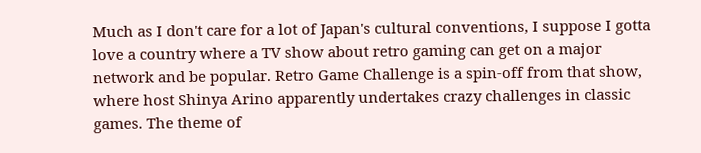Much as I don't care for a lot of Japan's cultural conventions, I suppose I gotta love a country where a TV show about retro gaming can get on a major network and be popular. Retro Game Challenge is a spin-off from that show, where host Shinya Arino apparently undertakes crazy challenges in classic games. The theme of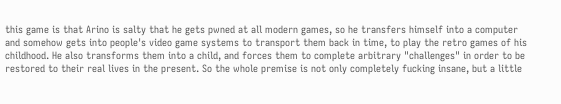this game is that Arino is salty that he gets pwned at all modern games, so he transfers himself into a computer and somehow gets into people's video game systems to transport them back in time, to play the retro games of his childhood. He also transforms them into a child, and forces them to complete arbitrary "challenges" in order to be restored to their real lives in the present. So the whole premise is not only completely fucking insane, but a little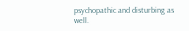psychopathic and disturbing as well.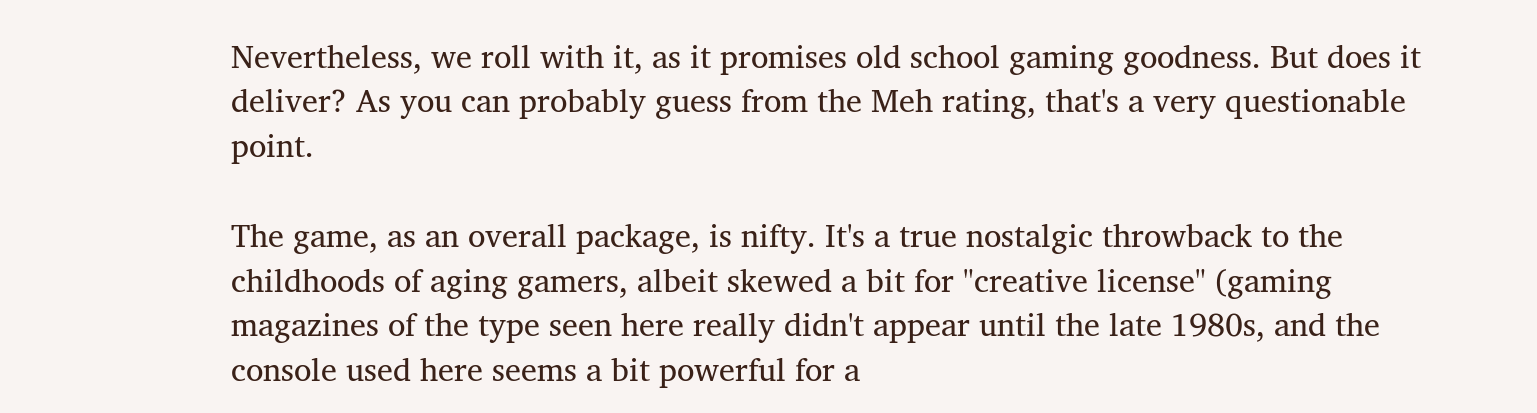Nevertheless, we roll with it, as it promises old school gaming goodness. But does it deliver? As you can probably guess from the Meh rating, that's a very questionable point.

The game, as an overall package, is nifty. It's a true nostalgic throwback to the childhoods of aging gamers, albeit skewed a bit for "creative license" (gaming magazines of the type seen here really didn't appear until the late 1980s, and the console used here seems a bit powerful for a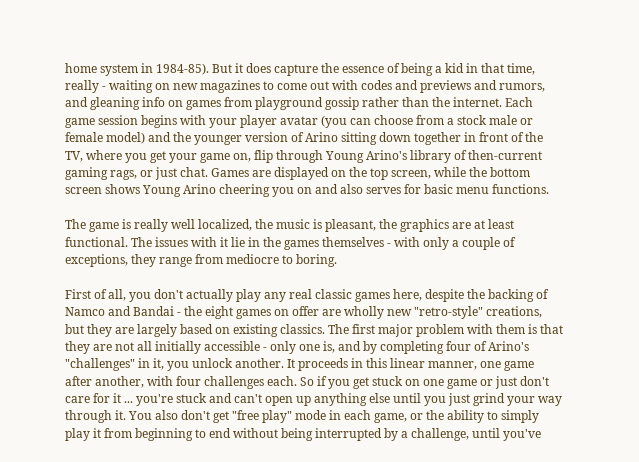home system in 1984-85). But it does capture the essence of being a kid in that time, really - waiting on new magazines to come out with codes and previews and rumors, and gleaning info on games from playground gossip rather than the internet. Each game session begins with your player avatar (you can choose from a stock male or female model) and the younger version of Arino sitting down together in front of the TV, where you get your game on, flip through Young Arino's library of then-current gaming rags, or just chat. Games are displayed on the top screen, while the bottom screen shows Young Arino cheering you on and also serves for basic menu functions.

The game is really well localized, the music is pleasant, the graphics are at least functional. The issues with it lie in the games themselves - with only a couple of exceptions, they range from mediocre to boring.

First of all, you don't actually play any real classic games here, despite the backing of Namco and Bandai - the eight games on offer are wholly new "retro-style" creations, but they are largely based on existing classics. The first major problem with them is that they are not all initially accessible - only one is, and by completing four of Arino's "challenges" in it, you unlock another. It proceeds in this linear manner, one game after another, with four challenges each. So if you get stuck on one game or just don't care for it ... you're stuck and can't open up anything else until you just grind your way through it. You also don't get "free play" mode in each game, or the ability to simply play it from beginning to end without being interrupted by a challenge, until you've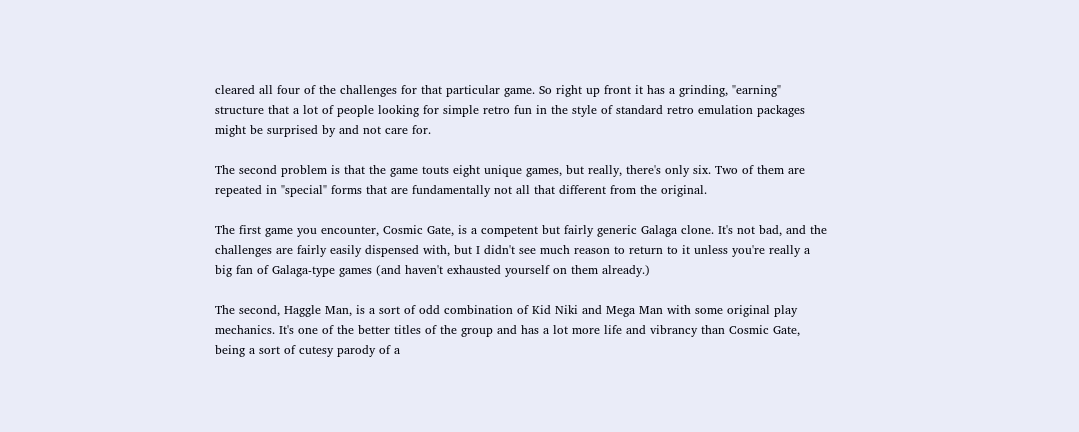cleared all four of the challenges for that particular game. So right up front it has a grinding, "earning" structure that a lot of people looking for simple retro fun in the style of standard retro emulation packages might be surprised by and not care for.

The second problem is that the game touts eight unique games, but really, there's only six. Two of them are repeated in "special" forms that are fundamentally not all that different from the original.

The first game you encounter, Cosmic Gate, is a competent but fairly generic Galaga clone. It's not bad, and the challenges are fairly easily dispensed with, but I didn't see much reason to return to it unless you're really a big fan of Galaga-type games (and haven't exhausted yourself on them already.)

The second, Haggle Man, is a sort of odd combination of Kid Niki and Mega Man with some original play mechanics. It's one of the better titles of the group and has a lot more life and vibrancy than Cosmic Gate, being a sort of cutesy parody of a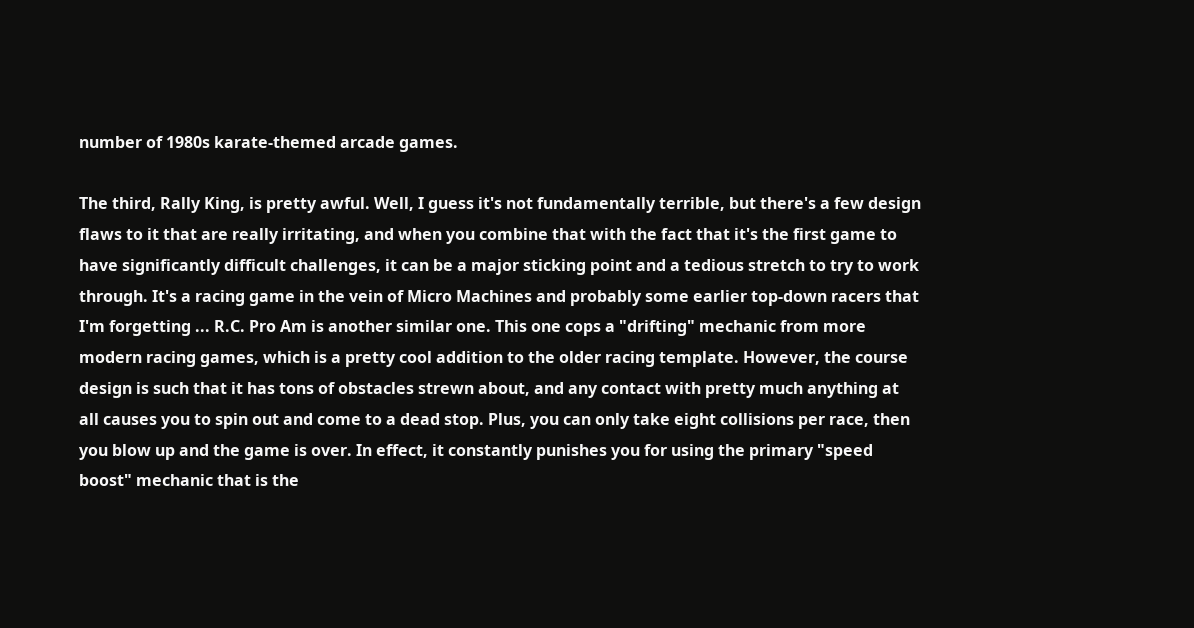number of 1980s karate-themed arcade games.

The third, Rally King, is pretty awful. Well, I guess it's not fundamentally terrible, but there's a few design flaws to it that are really irritating, and when you combine that with the fact that it's the first game to have significantly difficult challenges, it can be a major sticking point and a tedious stretch to try to work through. It's a racing game in the vein of Micro Machines and probably some earlier top-down racers that I'm forgetting ... R.C. Pro Am is another similar one. This one cops a "drifting" mechanic from more modern racing games, which is a pretty cool addition to the older racing template. However, the course design is such that it has tons of obstacles strewn about, and any contact with pretty much anything at all causes you to spin out and come to a dead stop. Plus, you can only take eight collisions per race, then you blow up and the game is over. In effect, it constantly punishes you for using the primary "speed boost" mechanic that is the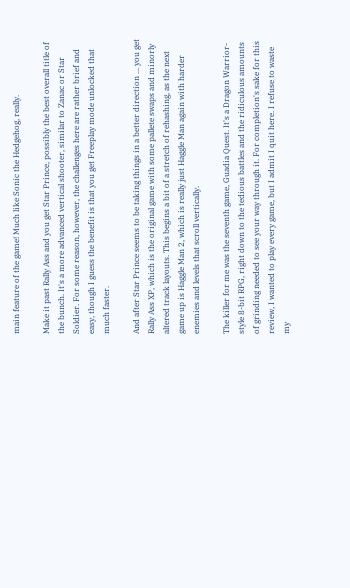main feature of the game! Much like Sonic the Hedgehog, really.

Make it past Rally Ass and you get Star Prince, possibly the best overall title of the bunch. It's a more advanced vertical shooter, similar to Zanac or Star Soldier. For some reason, however, the challenges here are rather brief and easy, though I guess the benefit is that you get Freeplay mode unlocked that much faster.

And after Star Prince seems to be taking things in a better direction ... you get Rally Ass XP, which is the original game with some pallete swaps and minorly altered track layouts. This begins a bit of a stretch of rehashing, as the next game up is Haggle Man 2, which is really just Haggle Man again with harder enemies and levels that scroll vertically.

The killer for me was the seventh game, Guadia Quest. It's a Dragon Warrior-style 8-bit RPG, right down to the tedious battles and the ridiculous amounts of grinding needed to see your way through it. For completion's sake for this review, I wanted to play every game, but I admit I quit here. I refuse to waste my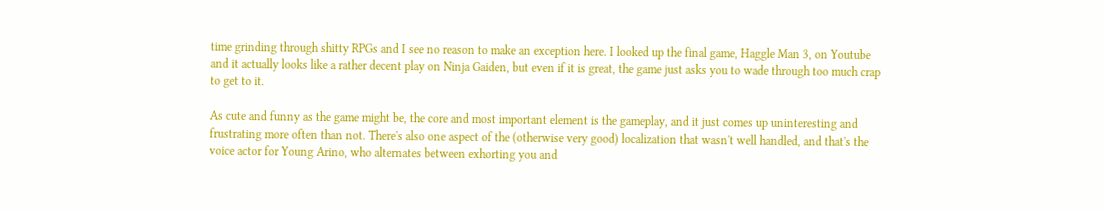time grinding through shitty RPGs and I see no reason to make an exception here. I looked up the final game, Haggle Man 3, on Youtube and it actually looks like a rather decent play on Ninja Gaiden, but even if it is great, the game just asks you to wade through too much crap to get to it.

As cute and funny as the game might be, the core and most important element is the gameplay, and it just comes up uninteresting and frustrating more often than not. There's also one aspect of the (otherwise very good) localization that wasn't well handled, and that's the voice actor for Young Arino, who alternates between exhorting you and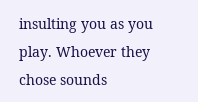insulting you as you play. Whoever they chose sounds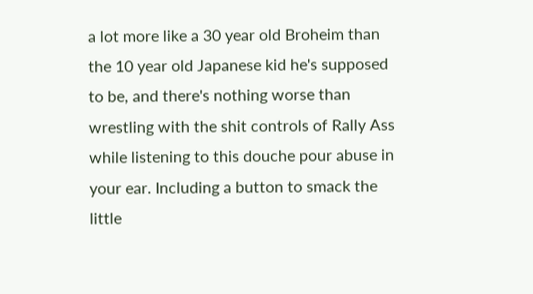a lot more like a 30 year old Broheim than the 10 year old Japanese kid he's supposed to be, and there's nothing worse than wrestling with the shit controls of Rally Ass while listening to this douche pour abuse in your ear. Including a button to smack the little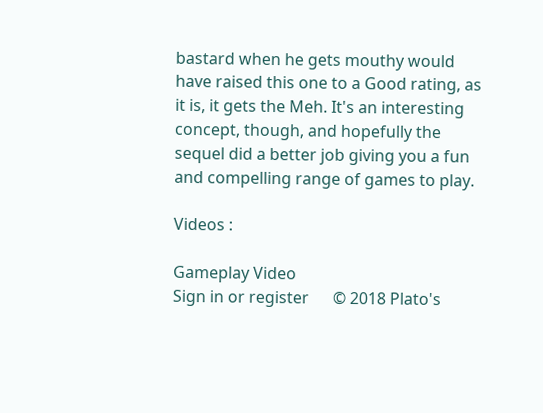bastard when he gets mouthy would have raised this one to a Good rating, as it is, it gets the Meh. It's an interesting concept, though, and hopefully the sequel did a better job giving you a fun and compelling range of games to play.

Videos :

Gameplay Video
Sign in or register      © 2018 Plato's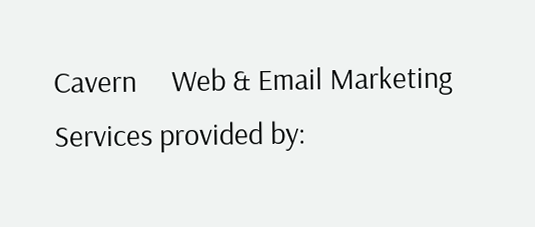Cavern     Web & Email Marketing Services provided by: